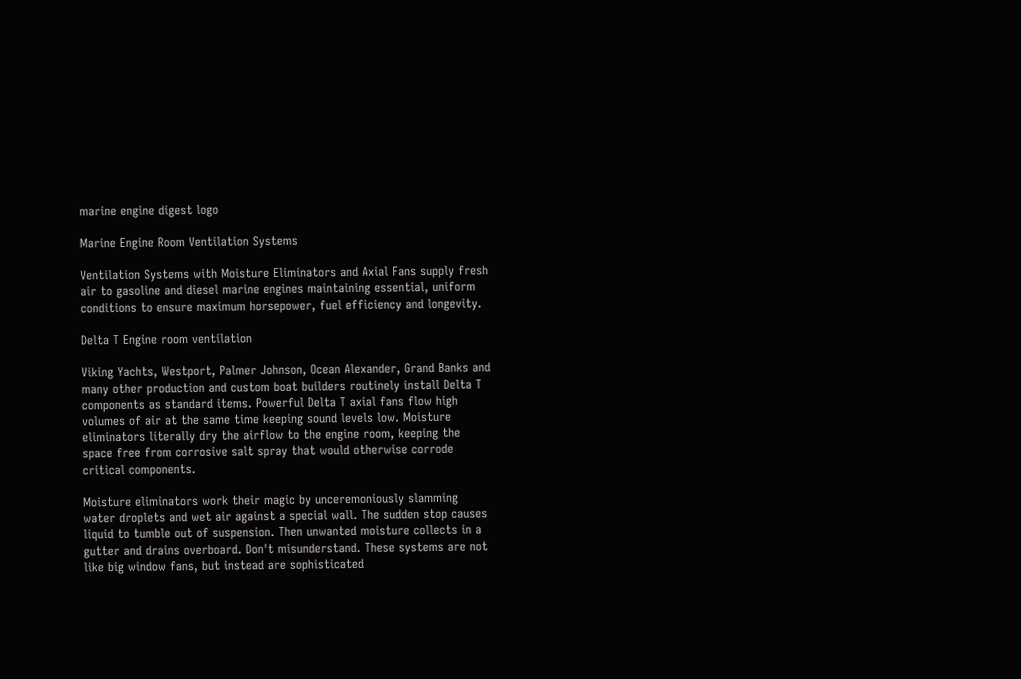marine engine digest logo

Marine Engine Room Ventilation Systems

Ventilation Systems with Moisture Eliminators and Axial Fans supply fresh air to gasoline and diesel marine engines maintaining essential, uniform conditions to ensure maximum horsepower, fuel efficiency and longevity.

Delta T Engine room ventilation

Viking Yachts, Westport, Palmer Johnson, Ocean Alexander, Grand Banks and many other production and custom boat builders routinely install Delta T components as standard items. Powerful Delta T axial fans flow high volumes of air at the same time keeping sound levels low. Moisture eliminators literally dry the airflow to the engine room, keeping the space free from corrosive salt spray that would otherwise corrode critical components.

Moisture eliminators work their magic by unceremoniously slamming water droplets and wet air against a special wall. The sudden stop causes liquid to tumble out of suspension. Then unwanted moisture collects in a gutter and drains overboard. Don't misunderstand. These systems are not like big window fans, but instead are sophisticated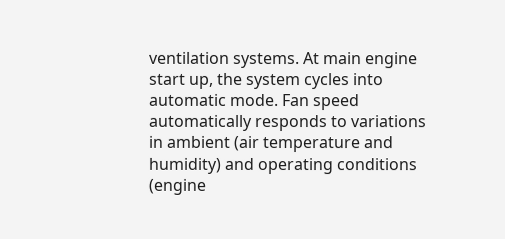ventilation systems. At main engine start up, the system cycles into automatic mode. Fan speed automatically responds to variations in ambient (air temperature and humidity) and operating conditions (engine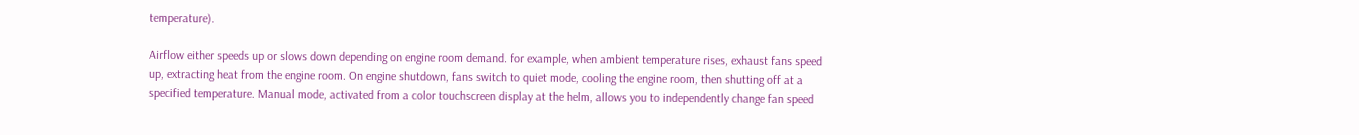temperature).

Airflow either speeds up or slows down depending on engine room demand. for example, when ambient temperature rises, exhaust fans speed up, extracting heat from the engine room. On engine shutdown, fans switch to quiet mode, cooling the engine room, then shutting off at a specified temperature. Manual mode, activated from a color touchscreen display at the helm, allows you to independently change fan speed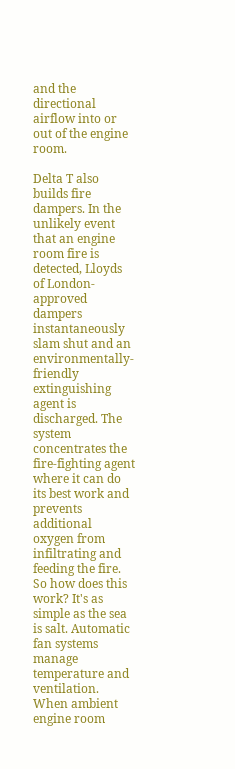and the directional airflow into or out of the engine room.

Delta T also builds fire dampers. In the unlikely event that an engine room fire is detected, Lloyds of London-approved dampers instantaneously slam shut and an environmentally-friendly extinguishing agent is discharged. The system concentrates the fire-fighting agent where it can do its best work and prevents additional oxygen from infiltrating and feeding the fire. So how does this work? It's as simple as the sea is salt. Automatic fan systems manage temperature and ventilation. When ambient engine room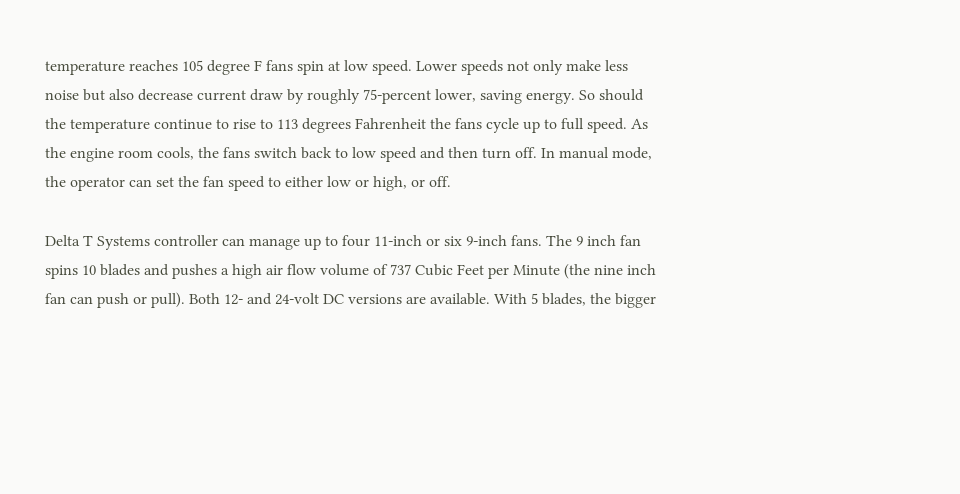temperature reaches 105 degree F fans spin at low speed. Lower speeds not only make less noise but also decrease current draw by roughly 75-percent lower, saving energy. So should the temperature continue to rise to 113 degrees Fahrenheit the fans cycle up to full speed. As the engine room cools, the fans switch back to low speed and then turn off. In manual mode, the operator can set the fan speed to either low or high, or off.

Delta T Systems controller can manage up to four 11-inch or six 9-inch fans. The 9 inch fan spins 10 blades and pushes a high air flow volume of 737 Cubic Feet per Minute (the nine inch fan can push or pull). Both 12- and 24-volt DC versions are available. With 5 blades, the bigger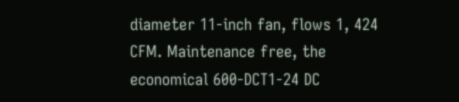diameter 11-inch fan, flows 1, 424 CFM. Maintenance free, the economical 600-DCT1-24 DC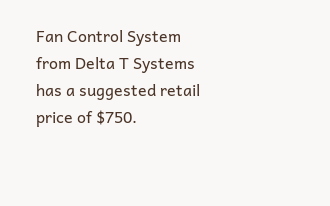Fan Control System from Delta T Systems has a suggested retail price of $750.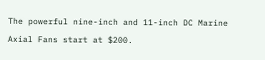The powerful nine-inch and 11-inch DC Marine Axial Fans start at $200.